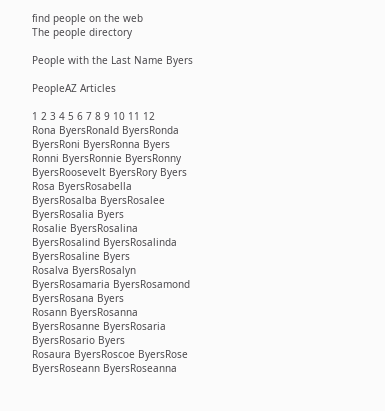find people on the web
The people directory

People with the Last Name Byers

PeopleAZ Articles

1 2 3 4 5 6 7 8 9 10 11 12
Rona ByersRonald ByersRonda ByersRoni ByersRonna Byers
Ronni ByersRonnie ByersRonny ByersRoosevelt ByersRory Byers
Rosa ByersRosabella ByersRosalba ByersRosalee ByersRosalia Byers
Rosalie ByersRosalina ByersRosalind ByersRosalinda ByersRosaline Byers
Rosalva ByersRosalyn ByersRosamaria ByersRosamond ByersRosana Byers
Rosann ByersRosanna ByersRosanne ByersRosaria ByersRosario Byers
Rosaura ByersRoscoe ByersRose ByersRoseann ByersRoseanna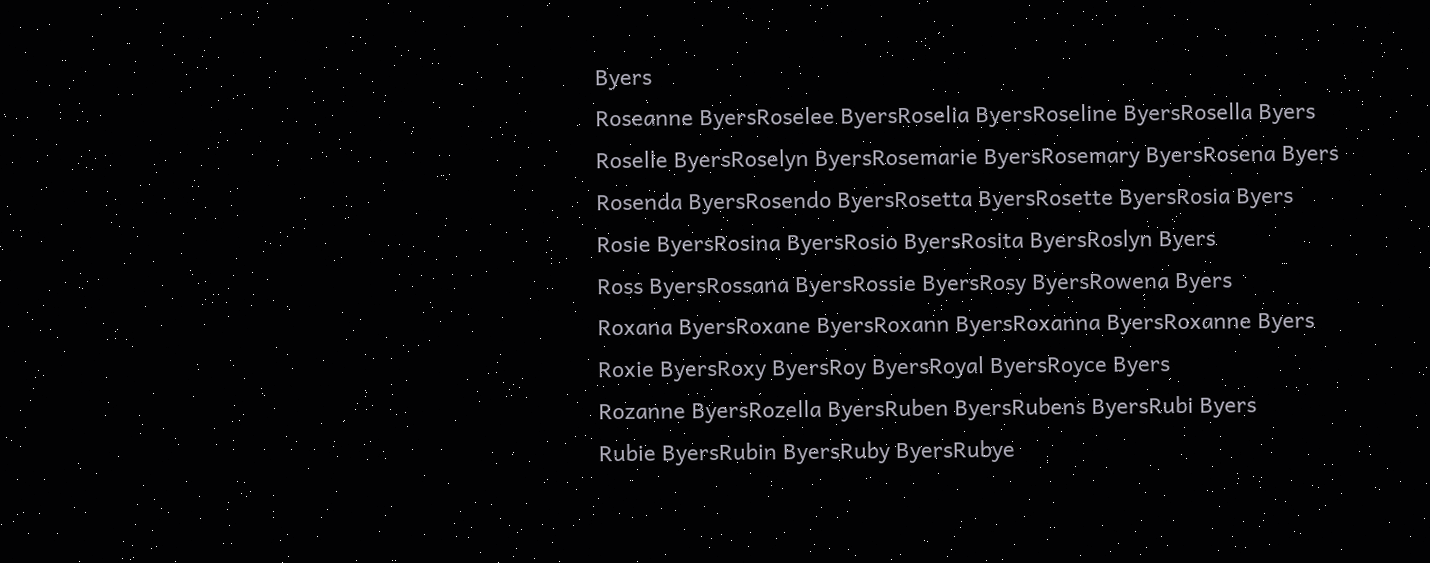Byers
Roseanne ByersRoselee ByersRoselia ByersRoseline ByersRosella Byers
Roselle ByersRoselyn ByersRosemarie ByersRosemary ByersRosena Byers
Rosenda ByersRosendo ByersRosetta ByersRosette ByersRosia Byers
Rosie ByersRosina ByersRosio ByersRosita ByersRoslyn Byers
Ross ByersRossana ByersRossie ByersRosy ByersRowena Byers
Roxana ByersRoxane ByersRoxann ByersRoxanna ByersRoxanne Byers
Roxie ByersRoxy ByersRoy ByersRoyal ByersRoyce Byers
Rozanne ByersRozella ByersRuben ByersRubens ByersRubi Byers
Rubie ByersRubin ByersRuby ByersRubye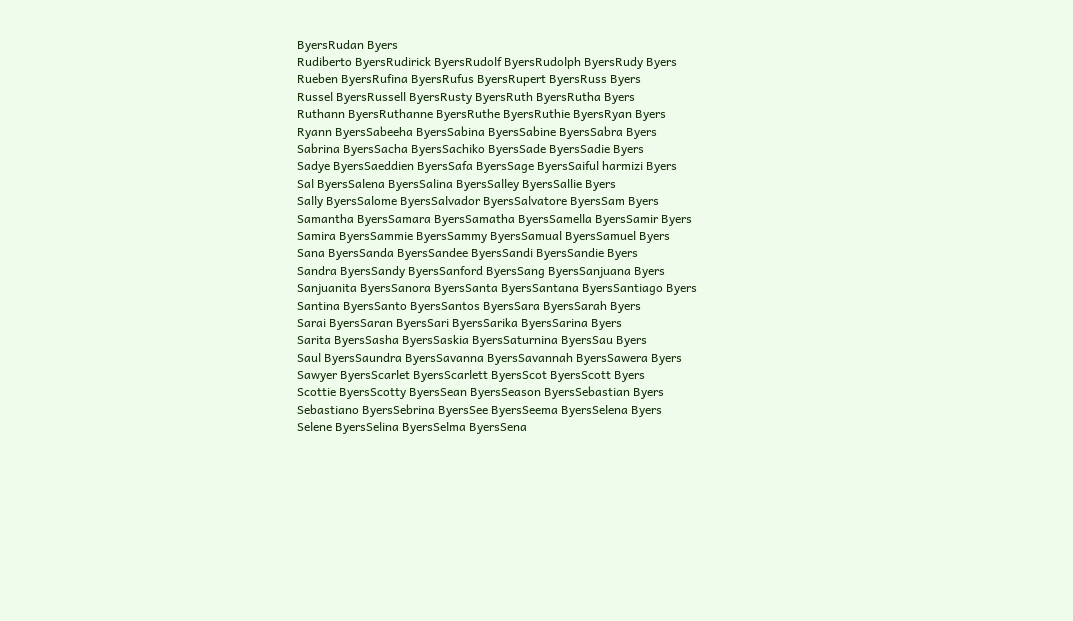ByersRudan Byers
Rudiberto ByersRudirick ByersRudolf ByersRudolph ByersRudy Byers
Rueben ByersRufina ByersRufus ByersRupert ByersRuss Byers
Russel ByersRussell ByersRusty ByersRuth ByersRutha Byers
Ruthann ByersRuthanne ByersRuthe ByersRuthie ByersRyan Byers
Ryann ByersSabeeha ByersSabina ByersSabine ByersSabra Byers
Sabrina ByersSacha ByersSachiko ByersSade ByersSadie Byers
Sadye ByersSaeddien ByersSafa ByersSage ByersSaiful harmizi Byers
Sal ByersSalena ByersSalina ByersSalley ByersSallie Byers
Sally ByersSalome ByersSalvador ByersSalvatore ByersSam Byers
Samantha ByersSamara ByersSamatha ByersSamella ByersSamir Byers
Samira ByersSammie ByersSammy ByersSamual ByersSamuel Byers
Sana ByersSanda ByersSandee ByersSandi ByersSandie Byers
Sandra ByersSandy ByersSanford ByersSang ByersSanjuana Byers
Sanjuanita ByersSanora ByersSanta ByersSantana ByersSantiago Byers
Santina ByersSanto ByersSantos ByersSara ByersSarah Byers
Sarai ByersSaran ByersSari ByersSarika ByersSarina Byers
Sarita ByersSasha ByersSaskia ByersSaturnina ByersSau Byers
Saul ByersSaundra ByersSavanna ByersSavannah ByersSawera Byers
Sawyer ByersScarlet ByersScarlett ByersScot ByersScott Byers
Scottie ByersScotty ByersSean ByersSeason ByersSebastian Byers
Sebastiano ByersSebrina ByersSee ByersSeema ByersSelena Byers
Selene ByersSelina ByersSelma ByersSena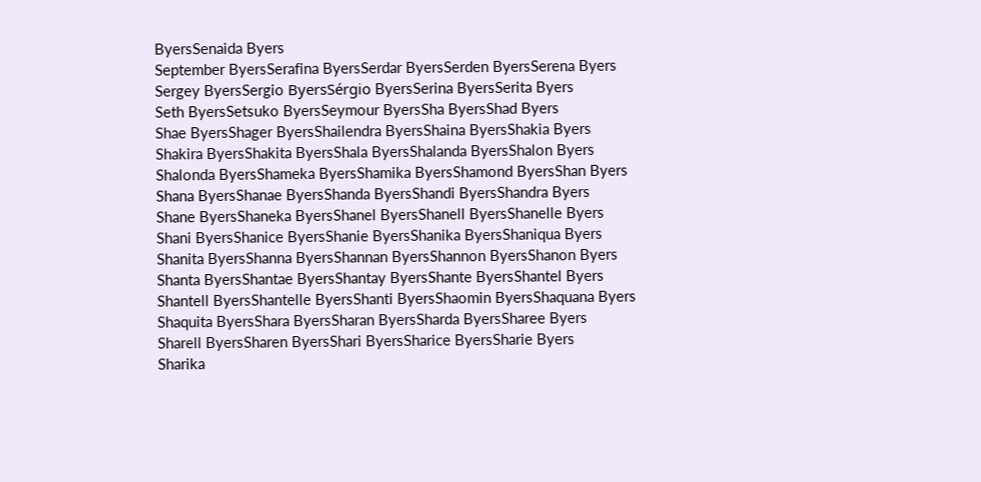ByersSenaida Byers
September ByersSerafina ByersSerdar ByersSerden ByersSerena Byers
Sergey ByersSergio ByersSérgio ByersSerina ByersSerita Byers
Seth ByersSetsuko ByersSeymour ByersSha ByersShad Byers
Shae ByersShager ByersShailendra ByersShaina ByersShakia Byers
Shakira ByersShakita ByersShala ByersShalanda ByersShalon Byers
Shalonda ByersShameka ByersShamika ByersShamond ByersShan Byers
Shana ByersShanae ByersShanda ByersShandi ByersShandra Byers
Shane ByersShaneka ByersShanel ByersShanell ByersShanelle Byers
Shani ByersShanice ByersShanie ByersShanika ByersShaniqua Byers
Shanita ByersShanna ByersShannan ByersShannon ByersShanon Byers
Shanta ByersShantae ByersShantay ByersShante ByersShantel Byers
Shantell ByersShantelle ByersShanti ByersShaomin ByersShaquana Byers
Shaquita ByersShara ByersSharan ByersSharda ByersSharee Byers
Sharell ByersSharen ByersShari ByersSharice ByersSharie Byers
Sharika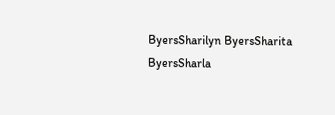ByersSharilyn ByersSharita ByersSharla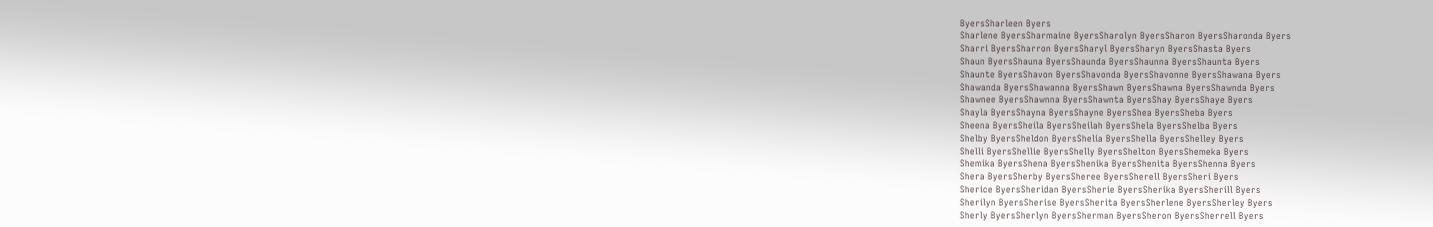ByersSharleen Byers
Sharlene ByersSharmaine ByersSharolyn ByersSharon ByersSharonda Byers
Sharri ByersSharron ByersSharyl ByersSharyn ByersShasta Byers
Shaun ByersShauna ByersShaunda ByersShaunna ByersShaunta Byers
Shaunte ByersShavon ByersShavonda ByersShavonne ByersShawana Byers
Shawanda ByersShawanna ByersShawn ByersShawna ByersShawnda Byers
Shawnee ByersShawnna ByersShawnta ByersShay ByersShaye Byers
Shayla ByersShayna ByersShayne ByersShea ByersSheba Byers
Sheena ByersSheila ByersSheilah ByersShela ByersShelba Byers
Shelby ByersSheldon ByersShelia ByersShella ByersShelley Byers
Shelli ByersShellie ByersShelly ByersShelton ByersShemeka Byers
Shemika ByersShena ByersShenika ByersShenita ByersShenna Byers
Shera ByersSherby ByersSheree ByersSherell ByersSheri Byers
Sherice ByersSheridan ByersSherie ByersSherika ByersSherill Byers
Sherilyn ByersSherise ByersSherita ByersSherlene ByersSherley Byers
Sherly ByersSherlyn ByersSherman ByersSheron ByersSherrell Byers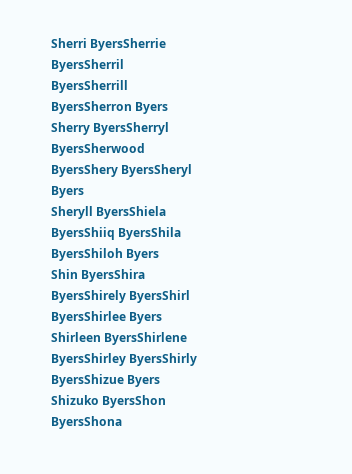Sherri ByersSherrie ByersSherril ByersSherrill ByersSherron Byers
Sherry ByersSherryl ByersSherwood ByersShery ByersSheryl Byers
Sheryll ByersShiela ByersShiiq ByersShila ByersShiloh Byers
Shin ByersShira ByersShirely ByersShirl ByersShirlee Byers
Shirleen ByersShirlene ByersShirley ByersShirly ByersShizue Byers
Shizuko ByersShon ByersShona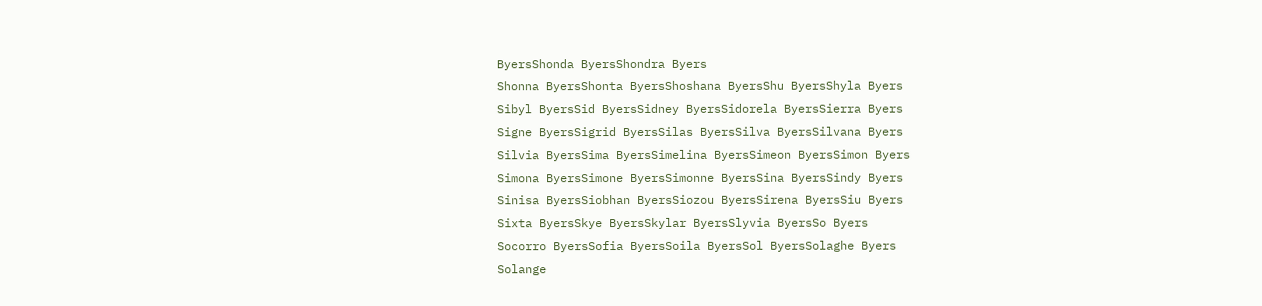ByersShonda ByersShondra Byers
Shonna ByersShonta ByersShoshana ByersShu ByersShyla Byers
Sibyl ByersSid ByersSidney ByersSidorela ByersSierra Byers
Signe ByersSigrid ByersSilas ByersSilva ByersSilvana Byers
Silvia ByersSima ByersSimelina ByersSimeon ByersSimon Byers
Simona ByersSimone ByersSimonne ByersSina ByersSindy Byers
Sinisa ByersSiobhan ByersSiozou ByersSirena ByersSiu Byers
Sixta ByersSkye ByersSkylar ByersSlyvia ByersSo Byers
Socorro ByersSofia ByersSoila ByersSol ByersSolaghe Byers
Solange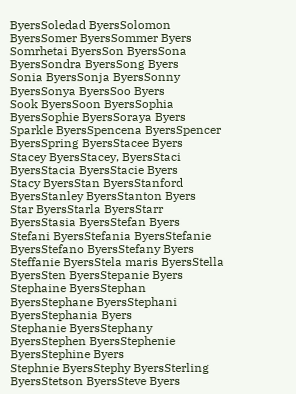ByersSoledad ByersSolomon ByersSomer ByersSommer Byers
Somrhetai ByersSon ByersSona ByersSondra ByersSong Byers
Sonia ByersSonja ByersSonny ByersSonya ByersSoo Byers
Sook ByersSoon ByersSophia ByersSophie ByersSoraya Byers
Sparkle ByersSpencena ByersSpencer ByersSpring ByersStacee Byers
Stacey ByersStacey, ByersStaci ByersStacia ByersStacie Byers
Stacy ByersStan ByersStanford ByersStanley ByersStanton Byers
Star ByersStarla ByersStarr ByersStasia ByersStefan Byers
Stefani ByersStefania ByersStefanie ByersStefano ByersStefany Byers
Steffanie ByersStela maris ByersStella ByersSten ByersStepanie Byers
Stephaine ByersStephan ByersStephane ByersStephani ByersStephania Byers
Stephanie ByersStephany ByersStephen ByersStephenie ByersStephine Byers
Stephnie ByersStephy ByersSterling ByersStetson ByersSteve Byers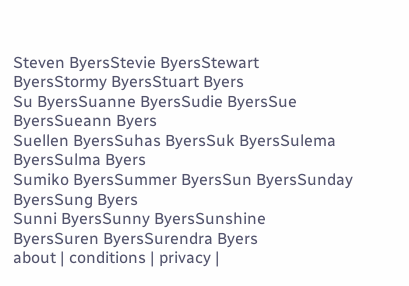Steven ByersStevie ByersStewart ByersStormy ByersStuart Byers
Su ByersSuanne ByersSudie ByersSue ByersSueann Byers
Suellen ByersSuhas ByersSuk ByersSulema ByersSulma Byers
Sumiko ByersSummer ByersSun ByersSunday ByersSung Byers
Sunni ByersSunny ByersSunshine ByersSuren ByersSurendra Byers
about | conditions | privacy |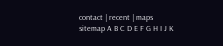contact | recent | maps
sitemap A B C D E F G H I J K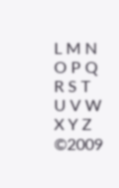L M N O P Q R S T U V W X Y Z ©2009